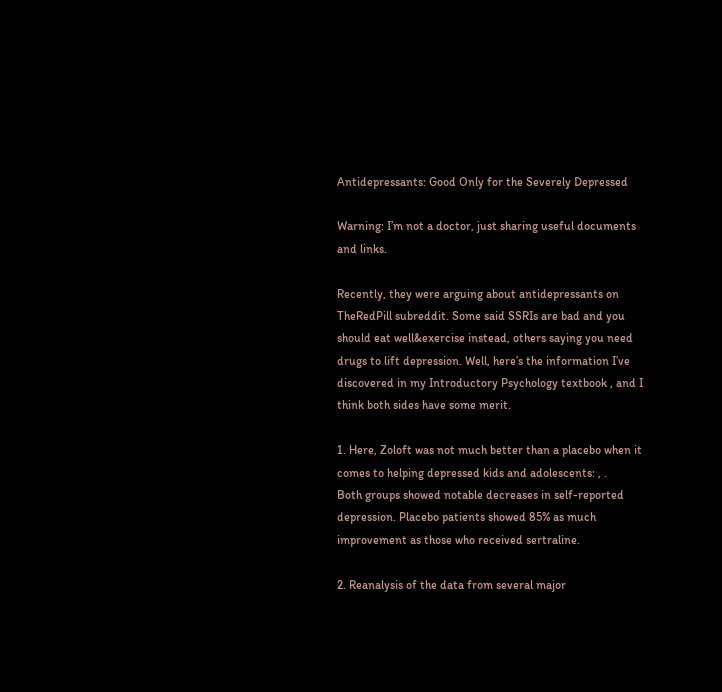Antidepressants: Good Only for the Severely Depressed

Warning: I’m not a doctor, just sharing useful documents and links.

Recently, they were arguing about antidepressants on TheRedPill subreddit. Some said SSRIs are bad and you should eat well&exercise instead, others saying you need drugs to lift depression. Well, here’s the information I’ve discovered in my Introductory Psychology textbook , and I think both sides have some merit.

1. Here, Zoloft was not much better than a placebo when it comes to helping depressed kids and adolescents: , .
Both groups showed notable decreases in self-reported depression. Placebo patients showed 85% as much improvement as those who received sertraline.

2. Reanalysis of the data from several major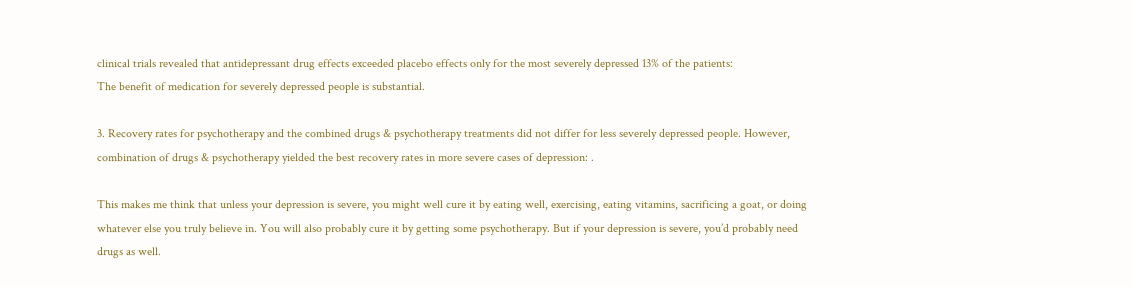clinical trials revealed that antidepressant drug effects exceeded placebo effects only for the most severely depressed 13% of the patients:
The benefit of medication for severely depressed people is substantial.

3. Recovery rates for psychotherapy and the combined drugs & psychotherapy treatments did not differ for less severely depressed people. However, combination of drugs & psychotherapy yielded the best recovery rates in more severe cases of depression: .

This makes me think that unless your depression is severe, you might well cure it by eating well, exercising, eating vitamins, sacrificing a goat, or doing whatever else you truly believe in. You will also probably cure it by getting some psychotherapy. But if your depression is severe, you’d probably need drugs as well.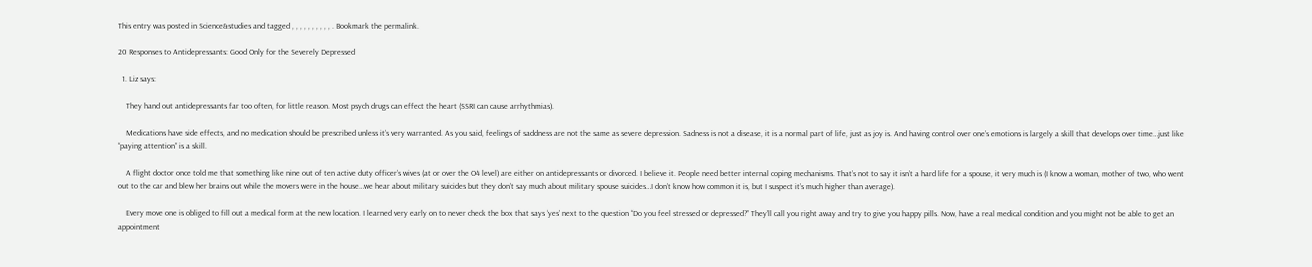This entry was posted in Science&studies and tagged , , , , , , , , , , . Bookmark the permalink.

20 Responses to Antidepressants: Good Only for the Severely Depressed

  1. Liz says:

    They hand out antidepressants far too often, for little reason. Most psych drugs can effect the heart (SSRI can cause arrhythmias).

    Medications have side effects, and no medication should be prescribed unless it’s very warranted. As you said, feelings of saddness are not the same as severe depression. Sadness is not a disease, it is a normal part of life, just as joy is. And having control over one’s emotions is largely a skill that develops over time…just like “paying attention” is a skill.

    A flight doctor once told me that something like nine out of ten active duty officer’s wives (at or over the O4 level) are either on antidepressants or divorced. I believe it. People need better internal coping mechanisms. That’s not to say it isn’t a hard life for a spouse, it very much is (I know a woman, mother of two, who went out to the car and blew her brains out while the movers were in the house…we hear about military suicides but they don’t say much about military spouse suicides…I don’t know how common it is, but I suspect it’s much higher than average).

    Every move one is obliged to fill out a medical form at the new location. I learned very early on to never check the box that says ‘yes’ next to the question “Do you feel stressed or depressed?” They’ll call you right away and try to give you happy pills. Now, have a real medical condition and you might not be able to get an appointment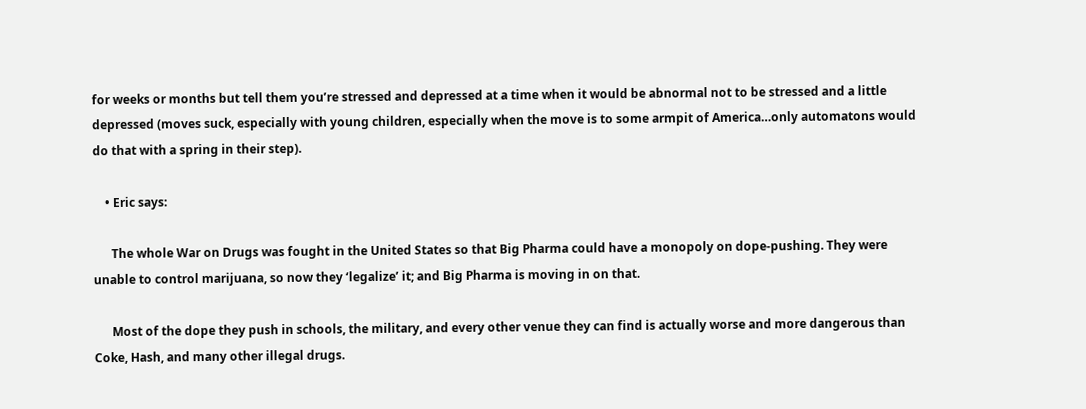for weeks or months but tell them you’re stressed and depressed at a time when it would be abnormal not to be stressed and a little depressed (moves suck, especially with young children, especially when the move is to some armpit of America…only automatons would do that with a spring in their step).

    • Eric says:

      The whole War on Drugs was fought in the United States so that Big Pharma could have a monopoly on dope-pushing. They were unable to control marijuana, so now they ‘legalize’ it; and Big Pharma is moving in on that.

      Most of the dope they push in schools, the military, and every other venue they can find is actually worse and more dangerous than Coke, Hash, and many other illegal drugs.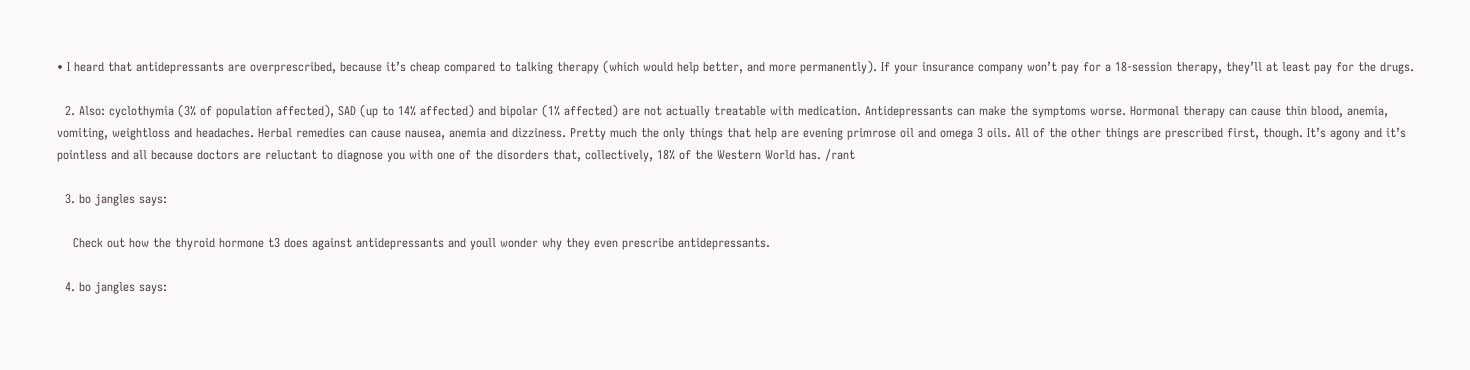• I heard that antidepressants are overprescribed, because it’s cheap compared to talking therapy (which would help better, and more permanently). If your insurance company won’t pay for a 18-session therapy, they’ll at least pay for the drugs.

  2. Also: cyclothymia (3% of population affected), SAD (up to 14% affected) and bipolar (1% affected) are not actually treatable with medication. Antidepressants can make the symptoms worse. Hormonal therapy can cause thin blood, anemia, vomiting, weightloss and headaches. Herbal remedies can cause nausea, anemia and dizziness. Pretty much the only things that help are evening primrose oil and omega 3 oils. All of the other things are prescribed first, though. It’s agony and it’s pointless and all because doctors are reluctant to diagnose you with one of the disorders that, collectively, 18% of the Western World has. /rant

  3. bo jangles says:

    Check out how the thyroid hormone t3 does against antidepressants and youll wonder why they even prescribe antidepressants.

  4. bo jangles says: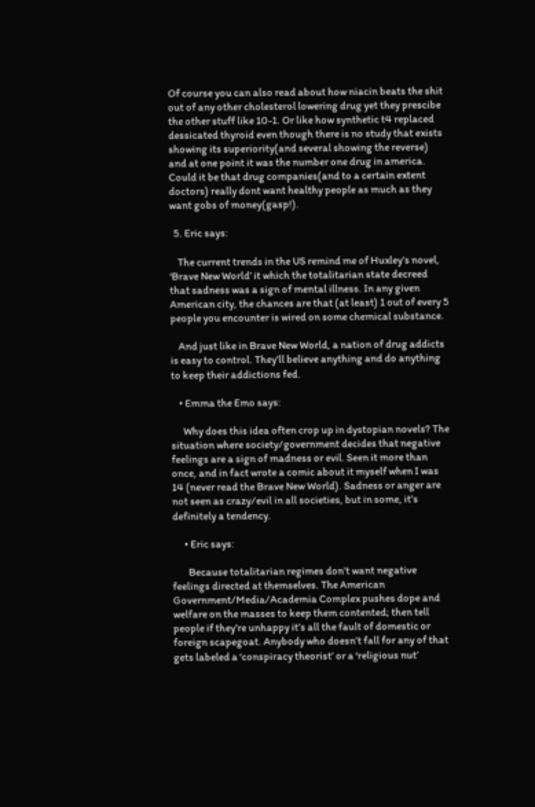Of course you can also read about how niacin beats the shit out of any other cholesterol lowering drug yet they prescibe the other stuff like 10-1. Or like how synthetic t4 replaced dessicated thyroid even though there is no study that exists showing its superiority(and several showing the reverse) and at one point it was the number one drug in america. Could it be that drug companies(and to a certain extent doctors) really dont want healthy people as much as they want gobs of money(gasp!).

  5. Eric says:

    The current trends in the US remind me of Huxley’s novel, ‘Brave New World’ it which the totalitarian state decreed that sadness was a sign of mental illness. In any given American city, the chances are that (at least) 1 out of every 5 people you encounter is wired on some chemical substance.

    And just like in Brave New World, a nation of drug addicts is easy to control. They’ll believe anything and do anything to keep their addictions fed.

    • Emma the Emo says:

      Why does this idea often crop up in dystopian novels? The situation where society/government decides that negative feelings are a sign of madness or evil. Seen it more than once, and in fact wrote a comic about it myself when I was 14 (never read the Brave New World). Sadness or anger are not seen as crazy/evil in all societies, but in some, it’s definitely a tendency.

      • Eric says:

        Because totalitarian regimes don’t want negative feelings directed at themselves. The American Government/Media/Academia Complex pushes dope and welfare on the masses to keep them contented; then tell people if they’re unhappy it’s all the fault of domestic or foreign scapegoat. Anybody who doesn’t fall for any of that gets labeled a ‘conspiracy theorist’ or a ‘religious nut’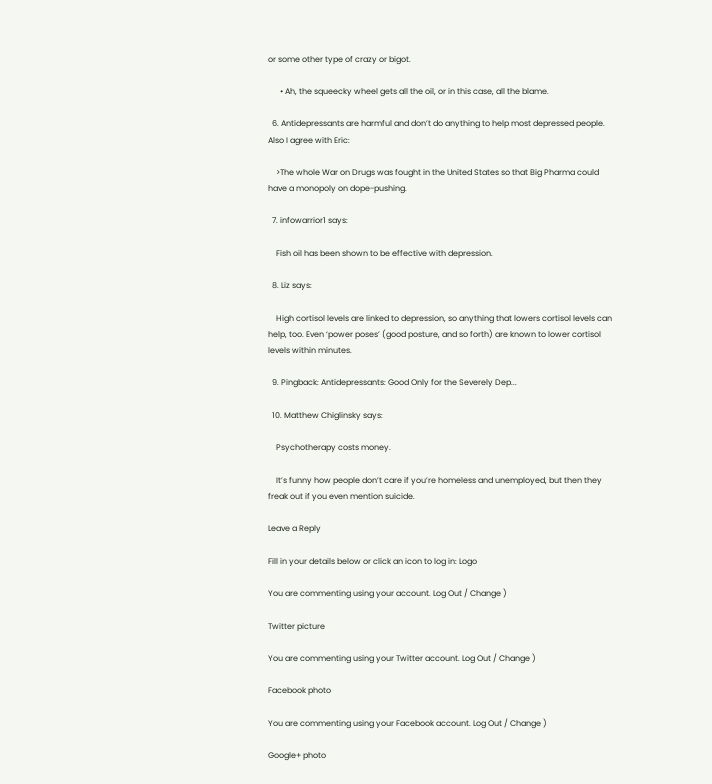or some other type of crazy or bigot.

      • Ah, the squeecky wheel gets all the oil, or in this case, all the blame.

  6. Antidepressants are harmful and don’t do anything to help most depressed people. Also I agree with Eric:

    >The whole War on Drugs was fought in the United States so that Big Pharma could have a monopoly on dope-pushing.

  7. infowarrior1 says:

    Fish oil has been shown to be effective with depression.

  8. Liz says:

    High cortisol levels are linked to depression, so anything that lowers cortisol levels can help, too. Even ‘power poses’ (good posture, and so forth) are known to lower cortisol levels within minutes.

  9. Pingback: Antidepressants: Good Only for the Severely Dep...

  10. Matthew Chiglinsky says:

    Psychotherapy costs money.

    It’s funny how people don’t care if you’re homeless and unemployed, but then they freak out if you even mention suicide.

Leave a Reply

Fill in your details below or click an icon to log in: Logo

You are commenting using your account. Log Out / Change )

Twitter picture

You are commenting using your Twitter account. Log Out / Change )

Facebook photo

You are commenting using your Facebook account. Log Out / Change )

Google+ photo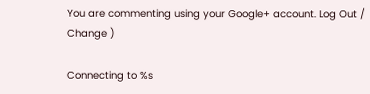You are commenting using your Google+ account. Log Out / Change )

Connecting to %s